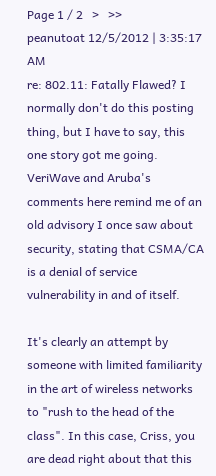Page 1 / 2   >   >>
peanutoat 12/5/2012 | 3:35:17 AM
re: 802.11: Fatally Flawed? I normally don't do this posting thing, but I have to say, this one story got me going. VeriWave and Aruba's comments here remind me of an old advisory I once saw about security, stating that CSMA/CA is a denial of service vulnerability in and of itself.

It's clearly an attempt by someone with limited familiarity in the art of wireless networks to "rush to the head of the class". In this case, Criss, you are dead right about that this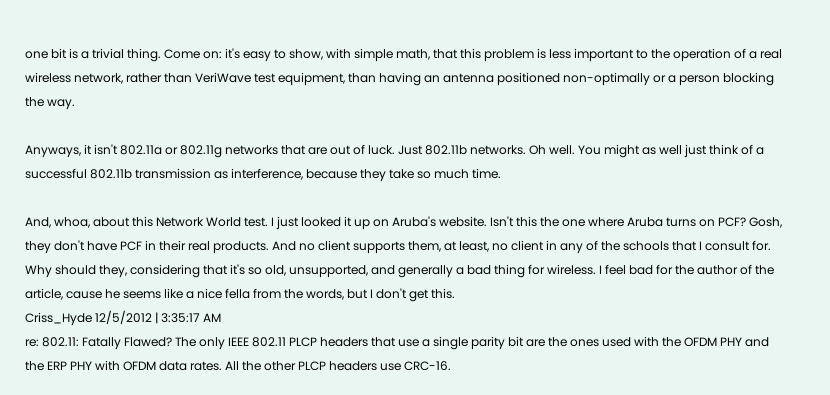one bit is a trivial thing. Come on: it's easy to show, with simple math, that this problem is less important to the operation of a real wireless network, rather than VeriWave test equipment, than having an antenna positioned non-optimally or a person blocking the way.

Anyways, it isn't 802.11a or 802.11g networks that are out of luck. Just 802.11b networks. Oh well. You might as well just think of a successful 802.11b transmission as interference, because they take so much time.

And, whoa, about this Network World test. I just looked it up on Aruba's website. Isn't this the one where Aruba turns on PCF? Gosh, they don't have PCF in their real products. And no client supports them, at least, no client in any of the schools that I consult for. Why should they, considering that it's so old, unsupported, and generally a bad thing for wireless. I feel bad for the author of the article, cause he seems like a nice fella from the words, but I don't get this.
Criss_Hyde 12/5/2012 | 3:35:17 AM
re: 802.11: Fatally Flawed? The only IEEE 802.11 PLCP headers that use a single parity bit are the ones used with the OFDM PHY and the ERP PHY with OFDM data rates. All the other PLCP headers use CRC-16.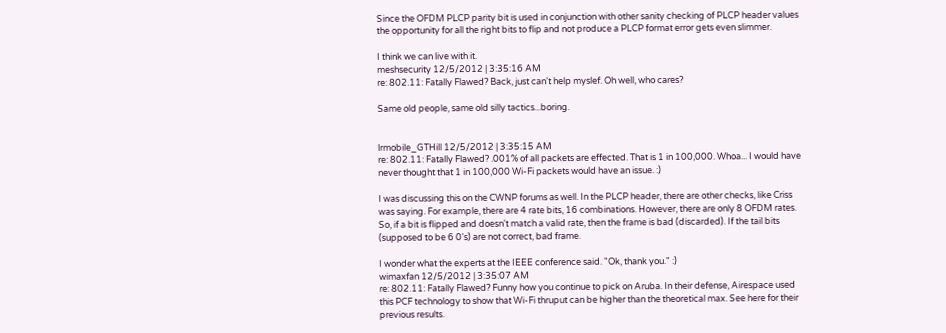Since the OFDM PLCP parity bit is used in conjunction with other sanity checking of PLCP header values the opportunity for all the right bits to flip and not produce a PLCP format error gets even slimmer.

I think we can live with it.
meshsecurity 12/5/2012 | 3:35:16 AM
re: 802.11: Fatally Flawed? Back, just can't help myslef. Oh well, who cares?

Same old people, same old silly tactics...boring.


lrmobile_GTHill 12/5/2012 | 3:35:15 AM
re: 802.11: Fatally Flawed? .001% of all packets are effected. That is 1 in 100,000. Whoa... I would have never thought that 1 in 100,000 Wi-Fi packets would have an issue. :)

I was discussing this on the CWNP forums as well. In the PLCP header, there are other checks, like Criss was saying. For example, there are 4 rate bits, 16 combinations. However, there are only 8 OFDM rates. So, if a bit is flipped and doesn't match a valid rate, then the frame is bad (discarded). If the tail bits (supposed to be 6 0's) are not correct, bad frame.

I wonder what the experts at the IEEE conference said. "Ok, thank you." :)
wimaxfan 12/5/2012 | 3:35:07 AM
re: 802.11: Fatally Flawed? Funny how you continue to pick on Aruba. In their defense, Airespace used this PCF technology to show that Wi-Fi thruput can be higher than the theoretical max. See here for their previous results.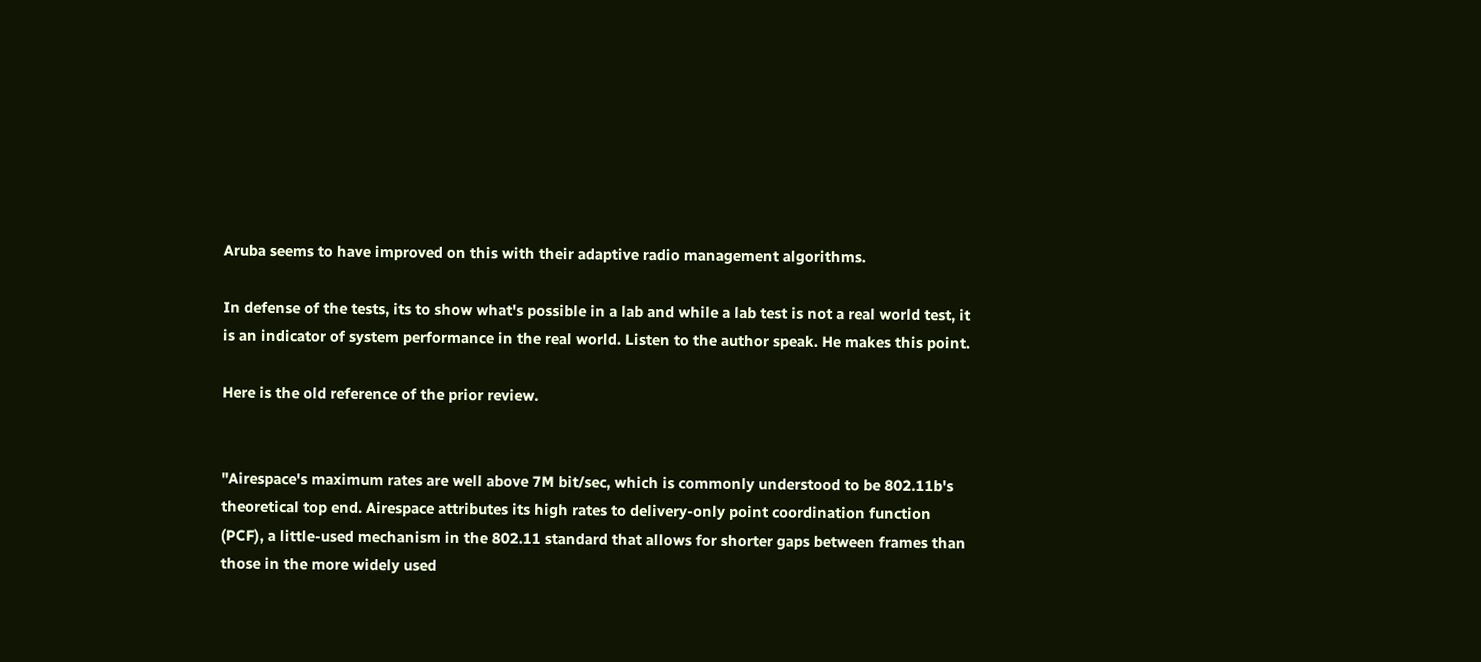Aruba seems to have improved on this with their adaptive radio management algorithms.

In defense of the tests, its to show what's possible in a lab and while a lab test is not a real world test, it is an indicator of system performance in the real world. Listen to the author speak. He makes this point.

Here is the old reference of the prior review.


"Airespace's maximum rates are well above 7M bit/sec, which is commonly understood to be 802.11b's theoretical top end. Airespace attributes its high rates to delivery-only point coordination function (PCF), a little-used mechanism in the 802.11 standard that allows for shorter gaps between frames than those in the more widely used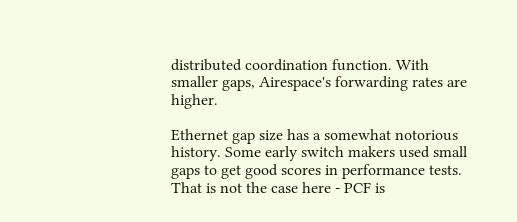distributed coordination function. With smaller gaps, Airespace's forwarding rates are higher.

Ethernet gap size has a somewhat notorious history. Some early switch makers used small gaps to get good scores in performance tests. That is not the case here - PCF is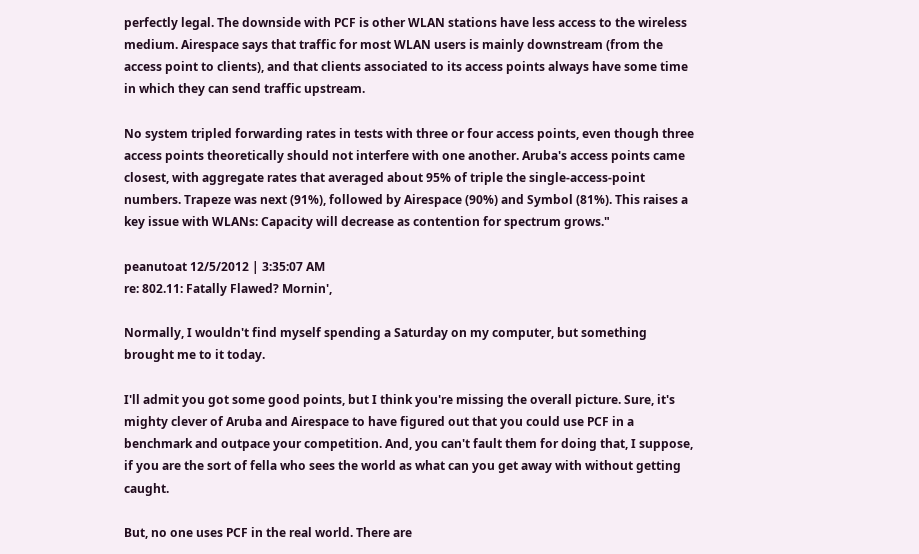perfectly legal. The downside with PCF is other WLAN stations have less access to the wireless medium. Airespace says that traffic for most WLAN users is mainly downstream (from the access point to clients), and that clients associated to its access points always have some time in which they can send traffic upstream.

No system tripled forwarding rates in tests with three or four access points, even though three access points theoretically should not interfere with one another. Aruba's access points came closest, with aggregate rates that averaged about 95% of triple the single-access-point numbers. Trapeze was next (91%), followed by Airespace (90%) and Symbol (81%). This raises a key issue with WLANs: Capacity will decrease as contention for spectrum grows."

peanutoat 12/5/2012 | 3:35:07 AM
re: 802.11: Fatally Flawed? Mornin',

Normally, I wouldn't find myself spending a Saturday on my computer, but something brought me to it today.

I'll admit you got some good points, but I think you're missing the overall picture. Sure, it's mighty clever of Aruba and Airespace to have figured out that you could use PCF in a benchmark and outpace your competition. And, you can't fault them for doing that, I suppose, if you are the sort of fella who sees the world as what can you get away with without getting caught.

But, no one uses PCF in the real world. There are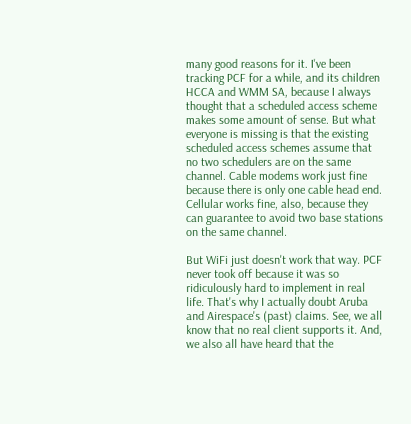many good reasons for it. I've been tracking PCF for a while, and its children HCCA and WMM SA, because I always thought that a scheduled access scheme makes some amount of sense. But what everyone is missing is that the existing scheduled access schemes assume that no two schedulers are on the same channel. Cable modems work just fine because there is only one cable head end. Cellular works fine, also, because they can guarantee to avoid two base stations on the same channel.

But WiFi just doesn't work that way. PCF never took off because it was so ridiculously hard to implement in real life. That's why I actually doubt Aruba and Airespace's (past) claims. See, we all know that no real client supports it. And, we also all have heard that the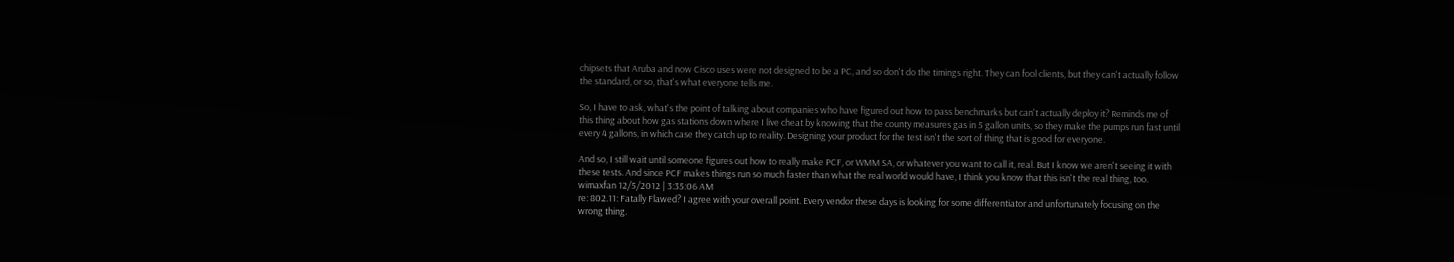chipsets that Aruba and now Cisco uses were not designed to be a PC, and so don't do the timings right. They can fool clients, but they can't actually follow the standard, or so, that's what everyone tells me.

So, I have to ask, what's the point of talking about companies who have figured out how to pass benchmarks but can't actually deploy it? Reminds me of this thing about how gas stations down where I live cheat by knowing that the county measures gas in 5 gallon units, so they make the pumps run fast until every 4 gallons, in which case they catch up to reality. Designing your product for the test isn't the sort of thing that is good for everyone.

And so, I still wait until someone figures out how to really make PCF, or WMM SA, or whatever you want to call it, real. But I know we aren't seeing it with these tests. And since PCF makes things run so much faster than what the real world would have, I think you know that this isn't the real thing, too.
wimaxfan 12/5/2012 | 3:35:06 AM
re: 802.11: Fatally Flawed? I agree with your overall point. Every vendor these days is looking for some differentiator and unfortunately focusing on the wrong thing.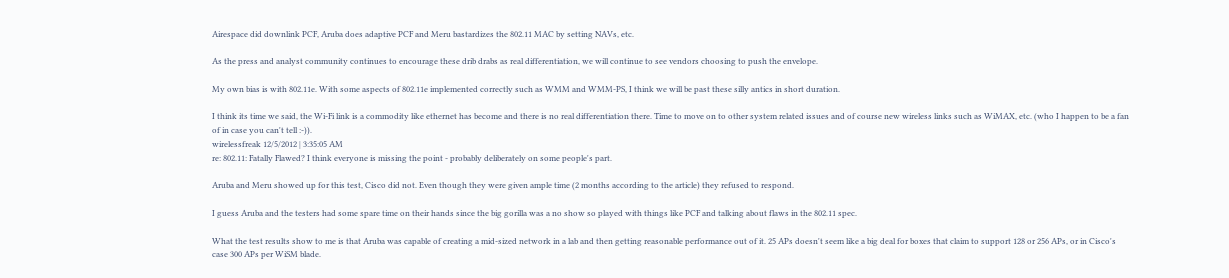Airespace did downlink PCF, Aruba does adaptive PCF and Meru bastardizes the 802.11 MAC by setting NAVs, etc.

As the press and analyst community continues to encourage these drib drabs as real differentiation, we will continue to see vendors choosing to push the envelope.

My own bias is with 802.11e. With some aspects of 802.11e implemented correctly such as WMM and WMM-PS, I think we will be past these silly antics in short duration.

I think its time we said, the Wi-Fi link is a commodity like ethernet has become and there is no real differentiation there. Time to move on to other system related issues and of course new wireless links such as WiMAX, etc. (who I happen to be a fan of in case you can't tell :-)).
wirelessfreak 12/5/2012 | 3:35:05 AM
re: 802.11: Fatally Flawed? I think everyone is missing the point - probably deliberately on some people's part.

Aruba and Meru showed up for this test, Cisco did not. Even though they were given ample time (2 months according to the article) they refused to respond.

I guess Aruba and the testers had some spare time on their hands since the big gorilla was a no show so played with things like PCF and talking about flaws in the 802.11 spec.

What the test results show to me is that Aruba was capable of creating a mid-sized network in a lab and then getting reasonable performance out of it. 25 APs doesn't seem like a big deal for boxes that claim to support 128 or 256 APs, or in Cisco's case 300 APs per WiSM blade.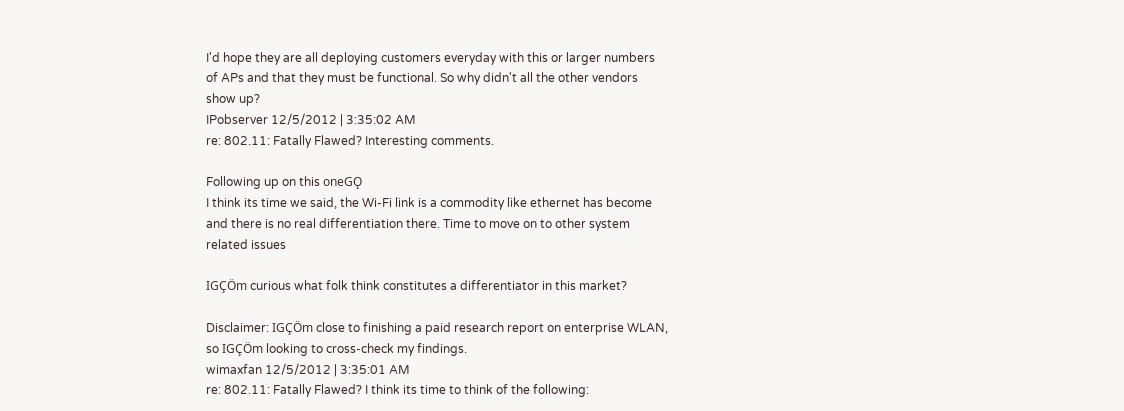I'd hope they are all deploying customers everyday with this or larger numbers of APs and that they must be functional. So why didn't all the other vendors show up?
IPobserver 12/5/2012 | 3:35:02 AM
re: 802.11: Fatally Flawed? Interesting comments.

Following up on this oneGǪ
I think its time we said, the Wi-Fi link is a commodity like ethernet has become and there is no real differentiation there. Time to move on to other system related issues

IGÇÖm curious what folk think constitutes a differentiator in this market?

Disclaimer: IGÇÖm close to finishing a paid research report on enterprise WLAN, so IGÇÖm looking to cross-check my findings.
wimaxfan 12/5/2012 | 3:35:01 AM
re: 802.11: Fatally Flawed? I think its time to think of the following: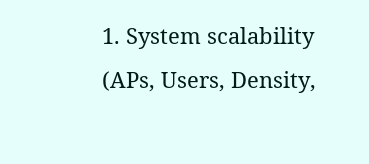1. System scalability (APs, Users, Density,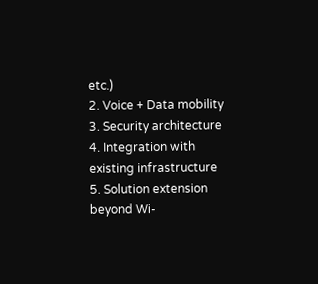etc.)
2. Voice + Data mobility
3. Security architecture
4. Integration with existing infrastructure
5. Solution extension beyond Wi-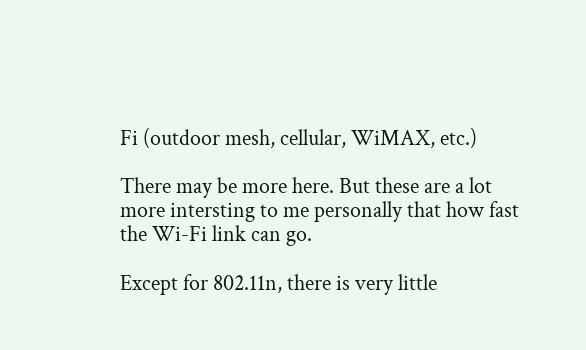Fi (outdoor mesh, cellular, WiMAX, etc.)

There may be more here. But these are a lot more intersting to me personally that how fast the Wi-Fi link can go.

Except for 802.11n, there is very little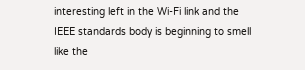interesting left in the Wi-Fi link and the IEEE standards body is beginning to smell like the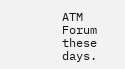ATM Forum these days.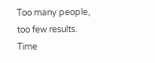Too many people, too few results. Time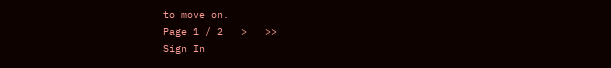to move on.
Page 1 / 2   >   >>
Sign In